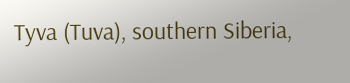Tyva (Tuva), southern Siberia,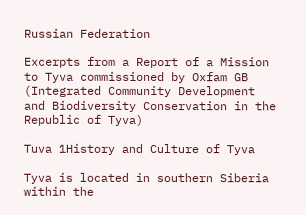Russian Federation

Excerpts from a Report of a Mission to Tyva commissioned by Oxfam GB (Integrated Community Development and Biodiversity Conservation in the Republic of Tyva)

Tuva 1History and Culture of Tyva

Tyva is located in southern Siberia within the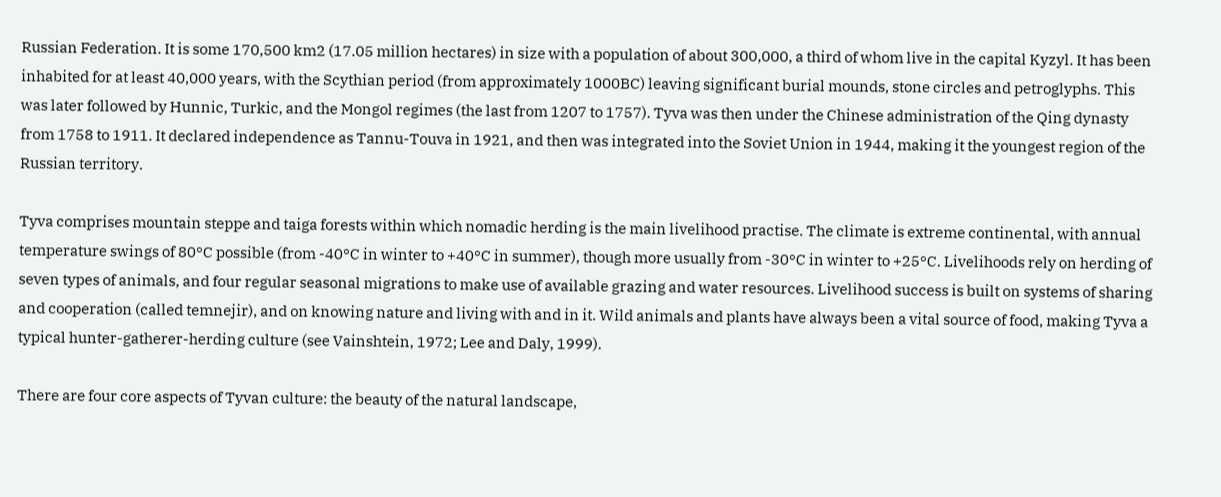Russian Federation. It is some 170,500 km2 (17.05 million hectares) in size with a population of about 300,000, a third of whom live in the capital Kyzyl. It has been inhabited for at least 40,000 years, with the Scythian period (from approximately 1000BC) leaving significant burial mounds, stone circles and petroglyphs. This was later followed by Hunnic, Turkic, and the Mongol regimes (the last from 1207 to 1757). Tyva was then under the Chinese administration of the Qing dynasty from 1758 to 1911. It declared independence as Tannu-Touva in 1921, and then was integrated into the Soviet Union in 1944, making it the youngest region of the Russian territory.

Tyva comprises mountain steppe and taiga forests within which nomadic herding is the main livelihood practise. The climate is extreme continental, with annual temperature swings of 80°C possible (from -40°C in winter to +40°C in summer), though more usually from -30°C in winter to +25°C. Livelihoods rely on herding of seven types of animals, and four regular seasonal migrations to make use of available grazing and water resources. Livelihood success is built on systems of sharing and cooperation (called temnejir), and on knowing nature and living with and in it. Wild animals and plants have always been a vital source of food, making Tyva a typical hunter-gatherer-herding culture (see Vainshtein, 1972; Lee and Daly, 1999).

There are four core aspects of Tyvan culture: the beauty of the natural landscape,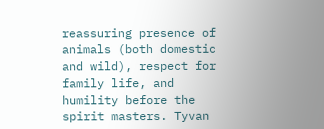reassuring presence of animals (both domestic and wild), respect for family life, and humility before the spirit masters. Tyvan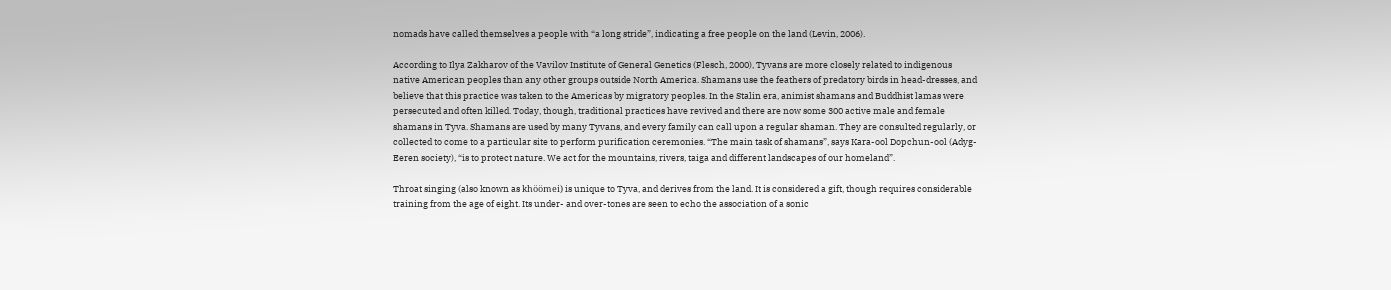nomads have called themselves a people with “a long stride”, indicating a free people on the land (Levin, 2006).

According to Ilya Zakharov of the Vavilov Institute of General Genetics (Flesch, 2000), Tyvans are more closely related to indigenous native American peoples than any other groups outside North America. Shamans use the feathers of predatory birds in head-dresses, and believe that this practice was taken to the Americas by migratory peoples. In the Stalin era, animist shamans and Buddhist lamas were persecuted and often killed. Today, though, traditional practices have revived and there are now some 300 active male and female shamans in Tyva. Shamans are used by many Tyvans, and every family can call upon a regular shaman. They are consulted regularly, or collected to come to a particular site to perform purification ceremonies. “The main task of shamans”, says Kara-ool Dopchun-ool (Adyg-Eeren society), “is to protect nature. We act for the mountains, rivers, taiga and different landscapes of our homeland”.

Throat singing (also known as khöömei) is unique to Tyva, and derives from the land. It is considered a gift, though requires considerable training from the age of eight. Its under- and over-tones are seen to echo the association of a sonic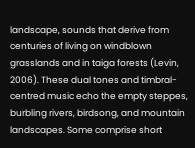landscape, sounds that derive from centuries of living on windblown grasslands and in taiga forests (Levin, 2006). These dual tones and timbral-centred music echo the empty steppes, burbling rivers, birdsong, and mountain landscapes. Some comprise short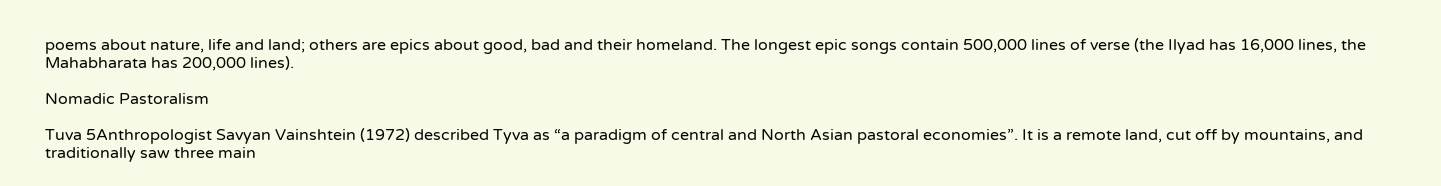poems about nature, life and land; others are epics about good, bad and their homeland. The longest epic songs contain 500,000 lines of verse (the Ilyad has 16,000 lines, the Mahabharata has 200,000 lines).

Nomadic Pastoralism

Tuva 5Anthropologist Savyan Vainshtein (1972) described Tyva as “a paradigm of central and North Asian pastoral economies”. It is a remote land, cut off by mountains, and traditionally saw three main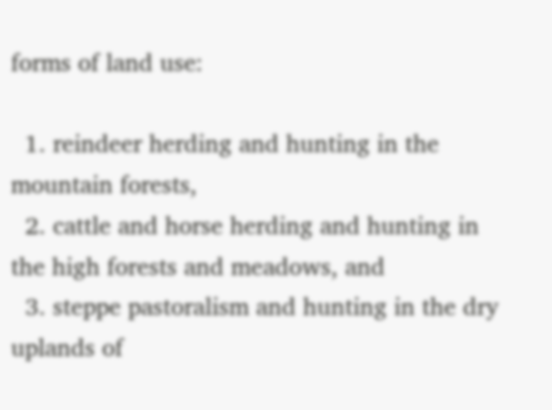forms of land use:

  1. reindeer herding and hunting in the mountain forests,
  2. cattle and horse herding and hunting in the high forests and meadows, and
  3. steppe pastoralism and hunting in the dry uplands of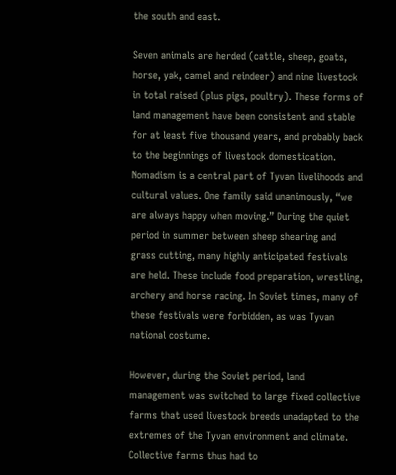the south and east.

Seven animals are herded (cattle, sheep, goats, horse, yak, camel and reindeer) and nine livestock in total raised (plus pigs, poultry). These forms of land management have been consistent and stable for at least five thousand years, and probably back to the beginnings of livestock domestication. Nomadism is a central part of Tyvan livelihoods and cultural values. One family said unanimously, “we are always happy when moving.” During the quiet period in summer between sheep shearing and grass cutting, many highly anticipated festivals are held. These include food preparation, wrestling, archery and horse racing. In Soviet times, many of these festivals were forbidden, as was Tyvan national costume.

However, during the Soviet period, land management was switched to large fixed collective farms that used livestock breeds unadapted to the extremes of the Tyvan environment and climate. Collective farms thus had to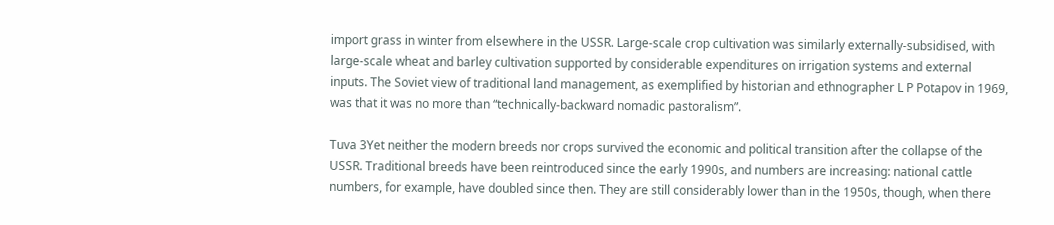import grass in winter from elsewhere in the USSR. Large-scale crop cultivation was similarly externally-subsidised, with large-scale wheat and barley cultivation supported by considerable expenditures on irrigation systems and external inputs. The Soviet view of traditional land management, as exemplified by historian and ethnographer L P Potapov in 1969, was that it was no more than “technically-backward nomadic pastoralism”.

Tuva 3Yet neither the modern breeds nor crops survived the economic and political transition after the collapse of the USSR. Traditional breeds have been reintroduced since the early 1990s, and numbers are increasing: national cattle numbers, for example, have doubled since then. They are still considerably lower than in the 1950s, though, when there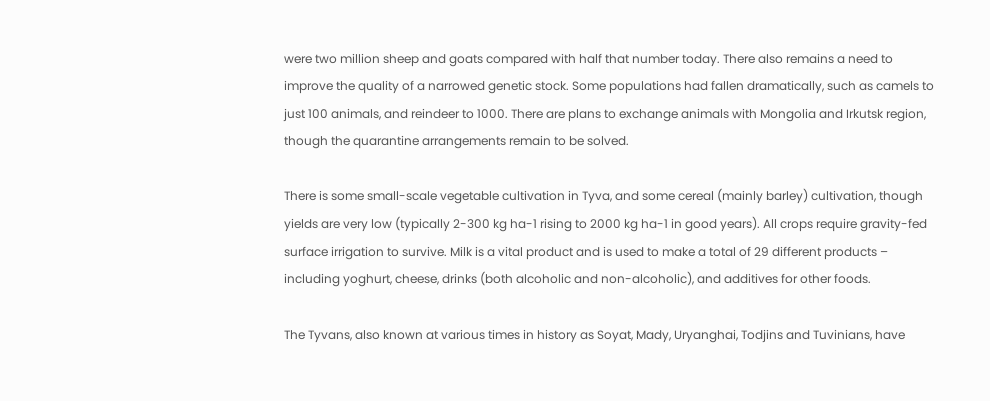were two million sheep and goats compared with half that number today. There also remains a need to improve the quality of a narrowed genetic stock. Some populations had fallen dramatically, such as camels to just 100 animals, and reindeer to 1000. There are plans to exchange animals with Mongolia and Irkutsk region, though the quarantine arrangements remain to be solved.

There is some small-scale vegetable cultivation in Tyva, and some cereal (mainly barley) cultivation, though yields are very low (typically 2-300 kg ha-1 rising to 2000 kg ha-1 in good years). All crops require gravity-fed surface irrigation to survive. Milk is a vital product and is used to make a total of 29 different products – including yoghurt, cheese, drinks (both alcoholic and non-alcoholic), and additives for other foods.

The Tyvans, also known at various times in history as Soyat, Mady, Uryanghai, Todjins and Tuvinians, have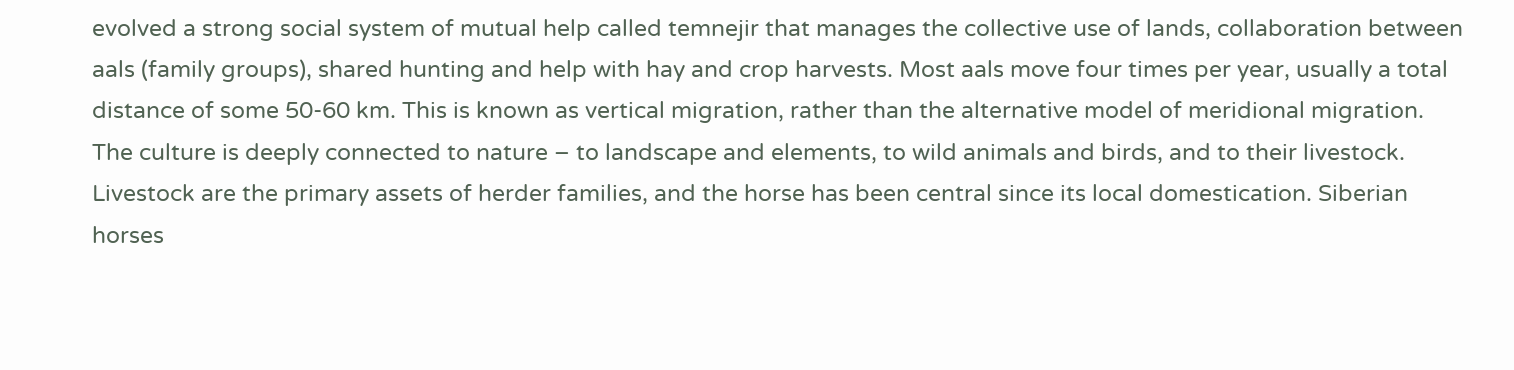evolved a strong social system of mutual help called temnejir that manages the collective use of lands, collaboration between aals (family groups), shared hunting and help with hay and crop harvests. Most aals move four times per year, usually a total distance of some 50-60 km. This is known as vertical migration, rather than the alternative model of meridional migration. The culture is deeply connected to nature – to landscape and elements, to wild animals and birds, and to their livestock. Livestock are the primary assets of herder families, and the horse has been central since its local domestication. Siberian horses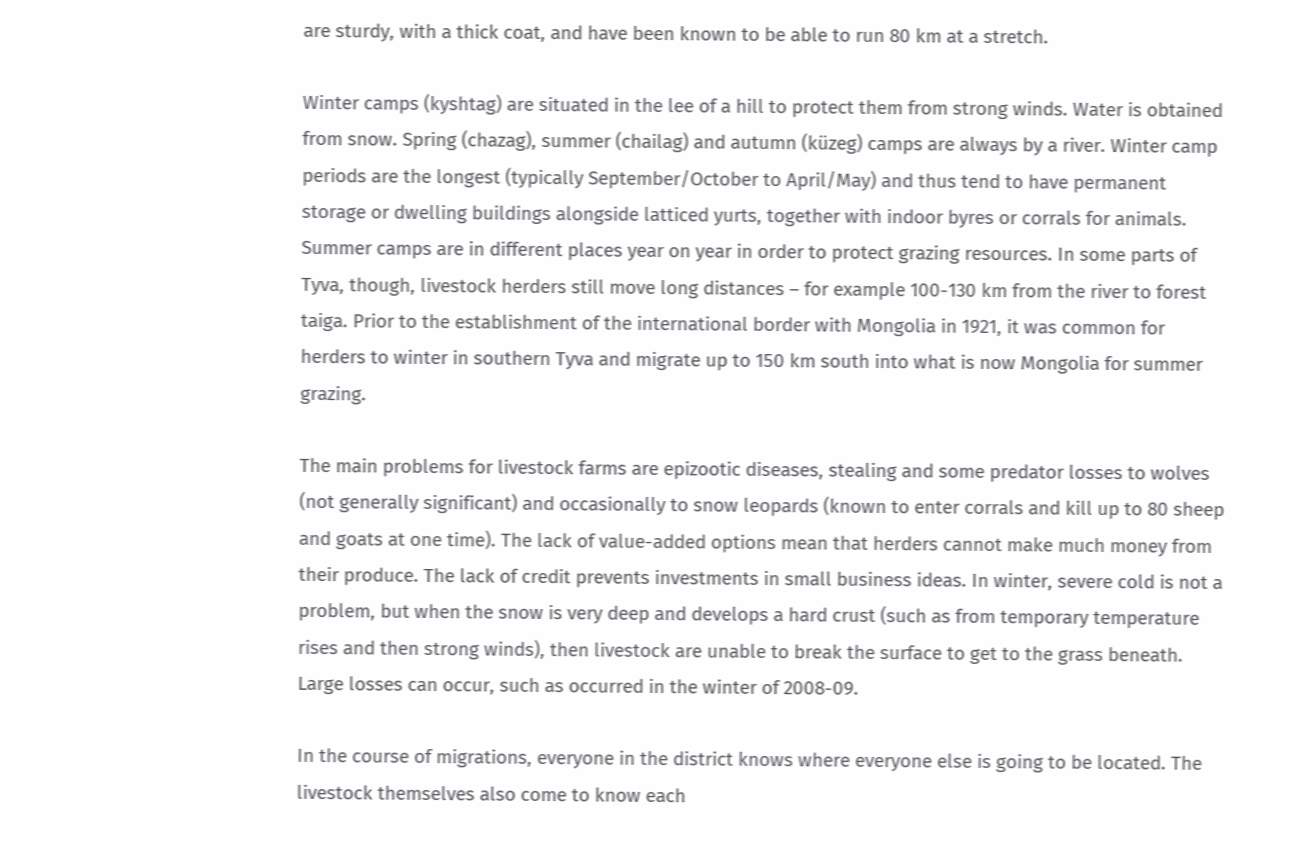are sturdy, with a thick coat, and have been known to be able to run 80 km at a stretch.

Winter camps (kyshtag) are situated in the lee of a hill to protect them from strong winds. Water is obtained from snow. Spring (chazag), summer (chailag) and autumn (küzeg) camps are always by a river. Winter camp periods are the longest (typically September/October to April/May) and thus tend to have permanent storage or dwelling buildings alongside latticed yurts, together with indoor byres or corrals for animals. Summer camps are in different places year on year in order to protect grazing resources. In some parts of Tyva, though, livestock herders still move long distances – for example 100-130 km from the river to forest taiga. Prior to the establishment of the international border with Mongolia in 1921, it was common for herders to winter in southern Tyva and migrate up to 150 km south into what is now Mongolia for summer grazing.

The main problems for livestock farms are epizootic diseases, stealing and some predator losses to wolves (not generally significant) and occasionally to snow leopards (known to enter corrals and kill up to 80 sheep and goats at one time). The lack of value-added options mean that herders cannot make much money from their produce. The lack of credit prevents investments in small business ideas. In winter, severe cold is not a problem, but when the snow is very deep and develops a hard crust (such as from temporary temperature rises and then strong winds), then livestock are unable to break the surface to get to the grass beneath. Large losses can occur, such as occurred in the winter of 2008-09.

In the course of migrations, everyone in the district knows where everyone else is going to be located. The livestock themselves also come to know each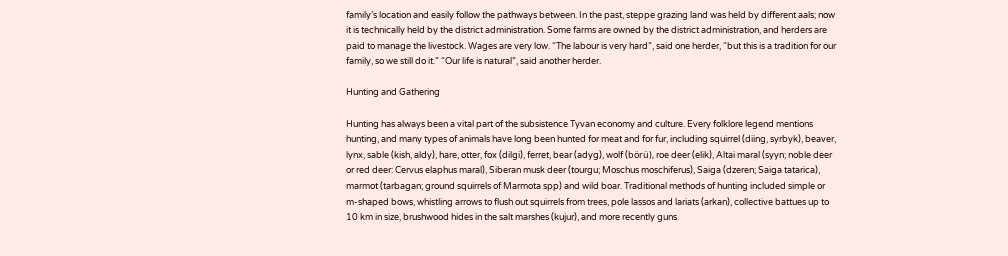family’s location and easily follow the pathways between. In the past, steppe grazing land was held by different aals; now it is technically held by the district administration. Some farms are owned by the district administration, and herders are paid to manage the livestock. Wages are very low. “The labour is very hard”, said one herder, “but this is a tradition for our family, so we still do it.” “Our life is natural”, said another herder.

Hunting and Gathering

Hunting has always been a vital part of the subsistence Tyvan economy and culture. Every folklore legend mentions hunting, and many types of animals have long been hunted for meat and for fur, including squirrel (diing, syrbyk), beaver, lynx, sable (kish, aldy), hare, otter, fox (dilgi), ferret, bear (adyg), wolf (börü), roe deer (elik), Altai maral (syyn; noble deer or red deer: Cervus elaphus maral), Siberan musk deer (tourgu; Moschus moschiferus), Saiga (dzeren; Saiga tatarica), marmot (tarbagan; ground squirrels of Marmota spp) and wild boar. Traditional methods of hunting included simple or m-shaped bows, whistling arrows to flush out squirrels from trees, pole lassos and lariats (arkan), collective battues up to 10 km in size, brushwood hides in the salt marshes (kujur), and more recently guns.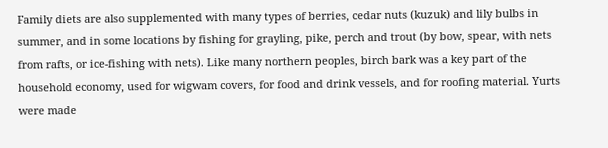Family diets are also supplemented with many types of berries, cedar nuts (kuzuk) and lily bulbs in summer, and in some locations by fishing for grayling, pike, perch and trout (by bow, spear, with nets from rafts, or ice-fishing with nets). Like many northern peoples, birch bark was a key part of the household economy, used for wigwam covers, for food and drink vessels, and for roofing material. Yurts were made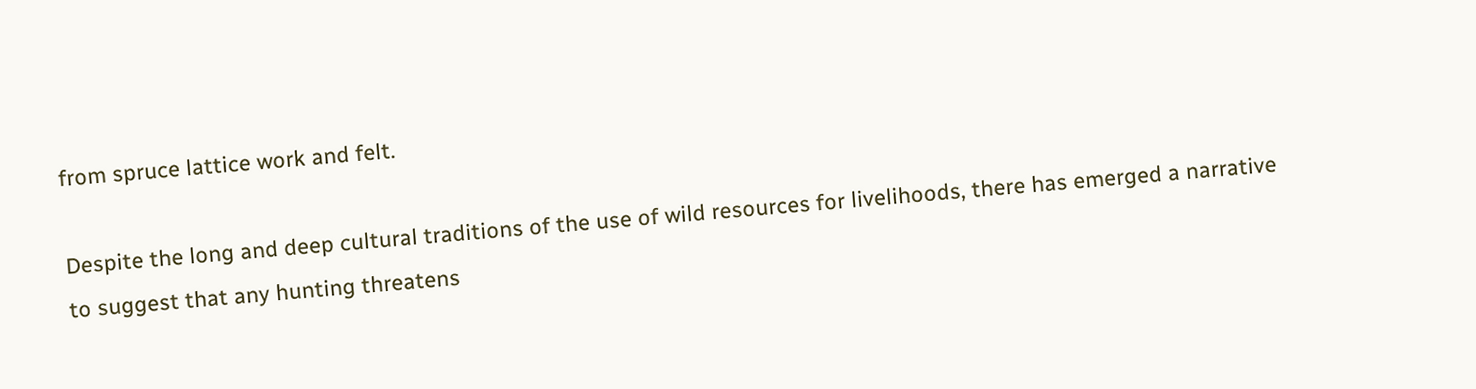from spruce lattice work and felt.

Despite the long and deep cultural traditions of the use of wild resources for livelihoods, there has emerged a narrative to suggest that any hunting threatens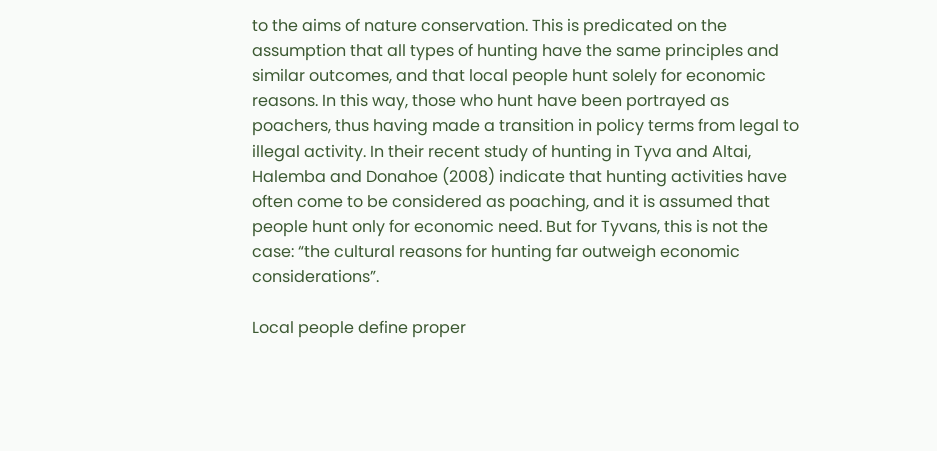to the aims of nature conservation. This is predicated on the assumption that all types of hunting have the same principles and similar outcomes, and that local people hunt solely for economic reasons. In this way, those who hunt have been portrayed as poachers, thus having made a transition in policy terms from legal to illegal activity. In their recent study of hunting in Tyva and Altai, Halemba and Donahoe (2008) indicate that hunting activities have often come to be considered as poaching, and it is assumed that people hunt only for economic need. But for Tyvans, this is not the case: “the cultural reasons for hunting far outweigh economic considerations”.

Local people define proper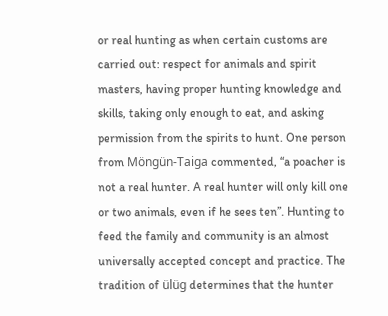or real hunting as when certain customs are carried out: respect for animals and spirit masters, having proper hunting knowledge and skills, taking only enough to eat, and asking permission from the spirits to hunt. One person from Möngün-Taiga commented, “a poacher is not a real hunter. A real hunter will only kill one or two animals, even if he sees ten”. Hunting to feed the family and community is an almost universally accepted concept and practice. The tradition of ülüg determines that the hunter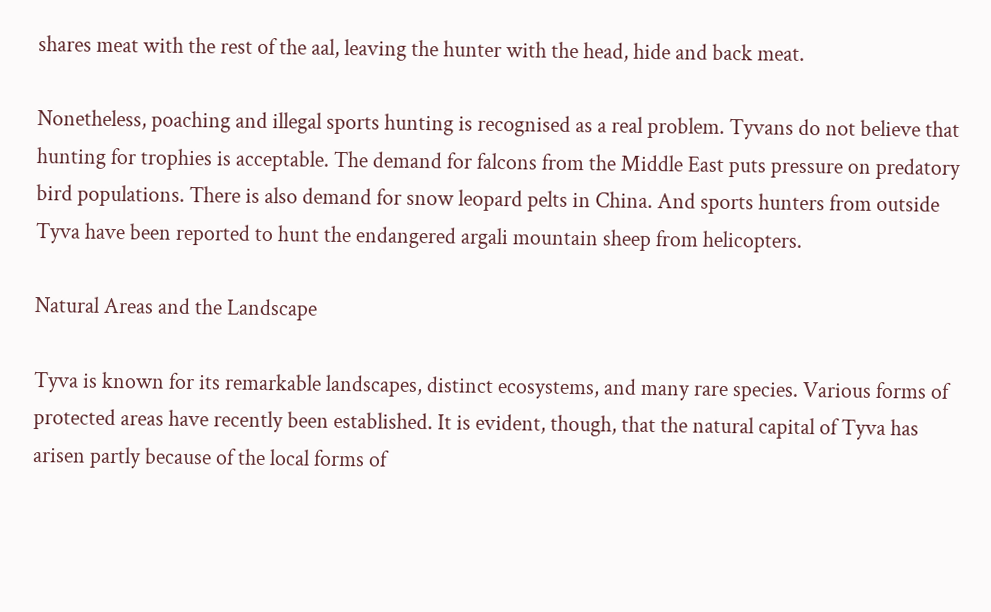shares meat with the rest of the aal, leaving the hunter with the head, hide and back meat.

Nonetheless, poaching and illegal sports hunting is recognised as a real problem. Tyvans do not believe that hunting for trophies is acceptable. The demand for falcons from the Middle East puts pressure on predatory bird populations. There is also demand for snow leopard pelts in China. And sports hunters from outside Tyva have been reported to hunt the endangered argali mountain sheep from helicopters.

Natural Areas and the Landscape

Tyva is known for its remarkable landscapes, distinct ecosystems, and many rare species. Various forms of protected areas have recently been established. It is evident, though, that the natural capital of Tyva has arisen partly because of the local forms of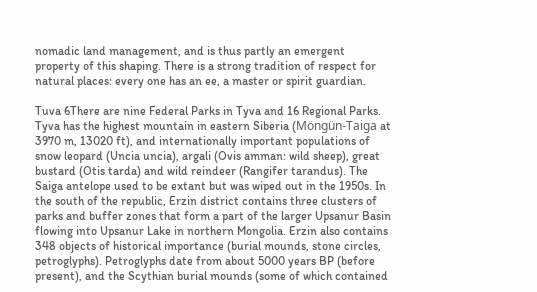nomadic land management, and is thus partly an emergent property of this shaping. There is a strong tradition of respect for natural places: every one has an ee, a master or spirit guardian.

Tuva 6There are nine Federal Parks in Tyva and 16 Regional Parks. Tyva has the highest mountain in eastern Siberia (Möngün-Taiga at 3970 m, 13020 ft), and internationally important populations of snow leopard (Uncia uncia), argali (Ovis amman: wild sheep), great bustard (Otis tarda) and wild reindeer (Rangifer tarandus). The Saiga antelope used to be extant but was wiped out in the 1950s. In the south of the republic, Erzin district contains three clusters of parks and buffer zones that form a part of the larger Upsanur Basin flowing into Upsanur Lake in northern Mongolia. Erzin also contains 348 objects of historical importance (burial mounds, stone circles, petroglyphs). Petroglyphs date from about 5000 years BP (before present), and the Scythian burial mounds (some of which contained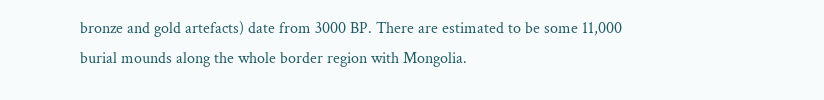bronze and gold artefacts) date from 3000 BP. There are estimated to be some 11,000 burial mounds along the whole border region with Mongolia.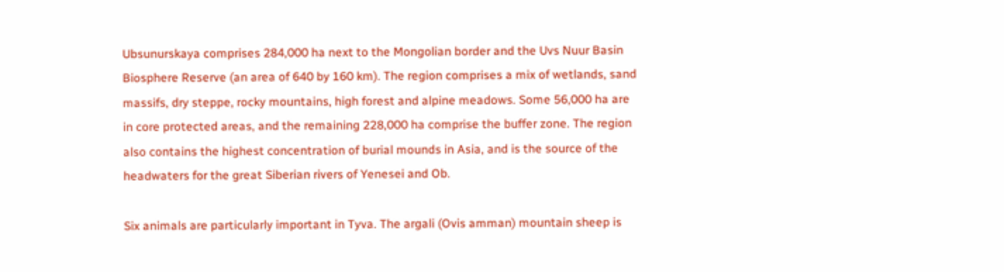Ubsunurskaya comprises 284,000 ha next to the Mongolian border and the Uvs Nuur Basin Biosphere Reserve (an area of 640 by 160 km). The region comprises a mix of wetlands, sand massifs, dry steppe, rocky mountains, high forest and alpine meadows. Some 56,000 ha are in core protected areas, and the remaining 228,000 ha comprise the buffer zone. The region also contains the highest concentration of burial mounds in Asia, and is the source of the headwaters for the great Siberian rivers of Yenesei and Ob.

Six animals are particularly important in Tyva. The argali (Ovis amman) mountain sheep is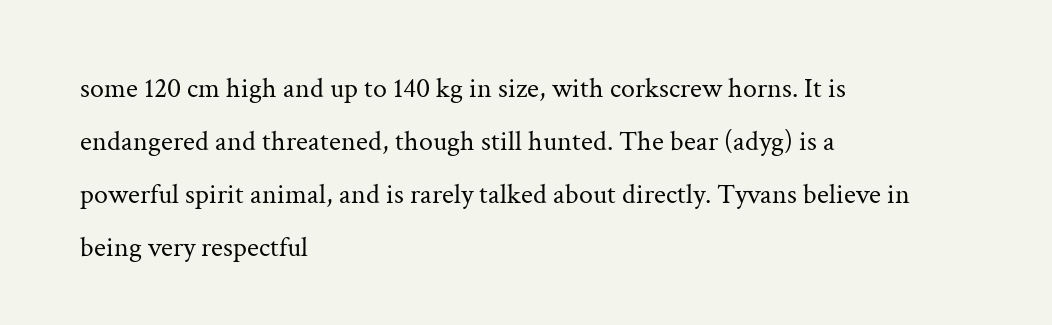some 120 cm high and up to 140 kg in size, with corkscrew horns. It is endangered and threatened, though still hunted. The bear (adyg) is a powerful spirit animal, and is rarely talked about directly. Tyvans believe in being very respectful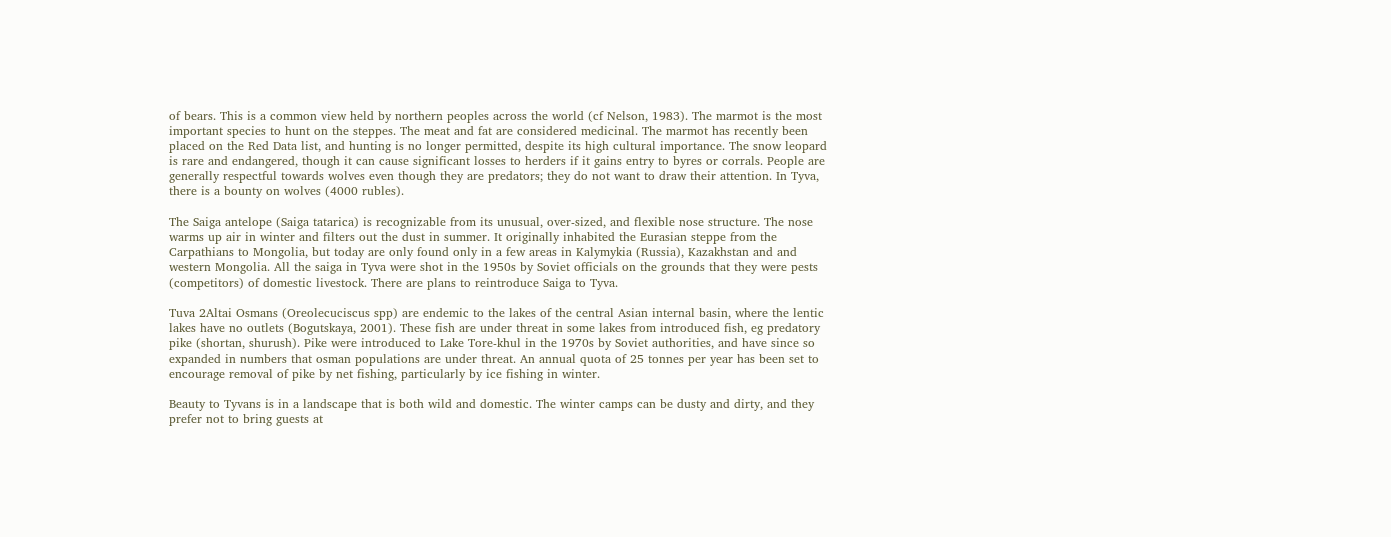of bears. This is a common view held by northern peoples across the world (cf Nelson, 1983). The marmot is the most important species to hunt on the steppes. The meat and fat are considered medicinal. The marmot has recently been placed on the Red Data list, and hunting is no longer permitted, despite its high cultural importance. The snow leopard is rare and endangered, though it can cause significant losses to herders if it gains entry to byres or corrals. People are generally respectful towards wolves even though they are predators; they do not want to draw their attention. In Tyva, there is a bounty on wolves (4000 rubles).

The Saiga antelope (Saiga tatarica) is recognizable from its unusual, over-sized, and flexible nose structure. The nose warms up air in winter and filters out the dust in summer. It originally inhabited the Eurasian steppe from the Carpathians to Mongolia, but today are only found only in a few areas in Kalymykia (Russia), Kazakhstan and and western Mongolia. All the saiga in Tyva were shot in the 1950s by Soviet officials on the grounds that they were pests (competitors) of domestic livestock. There are plans to reintroduce Saiga to Tyva.

Tuva 2Altai Osmans (Oreolecuciscus spp) are endemic to the lakes of the central Asian internal basin, where the lentic lakes have no outlets (Bogutskaya, 2001). These fish are under threat in some lakes from introduced fish, eg predatory pike (shortan, shurush). Pike were introduced to Lake Tore-khul in the 1970s by Soviet authorities, and have since so expanded in numbers that osman populations are under threat. An annual quota of 25 tonnes per year has been set to encourage removal of pike by net fishing, particularly by ice fishing in winter.

Beauty to Tyvans is in a landscape that is both wild and domestic. The winter camps can be dusty and dirty, and they prefer not to bring guests at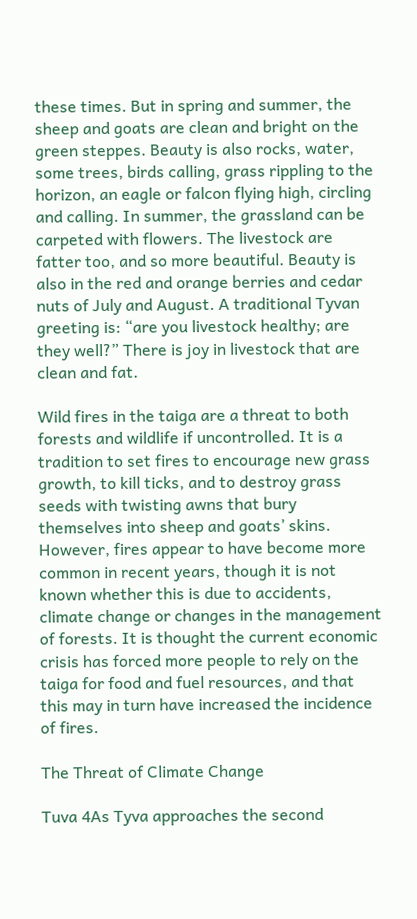these times. But in spring and summer, the sheep and goats are clean and bright on the green steppes. Beauty is also rocks, water, some trees, birds calling, grass rippling to the horizon, an eagle or falcon flying high, circling and calling. In summer, the grassland can be carpeted with flowers. The livestock are fatter too, and so more beautiful. Beauty is also in the red and orange berries and cedar nuts of July and August. A traditional Tyvan greeting is: “are you livestock healthy; are they well?” There is joy in livestock that are clean and fat.

Wild fires in the taiga are a threat to both forests and wildlife if uncontrolled. It is a tradition to set fires to encourage new grass growth, to kill ticks, and to destroy grass seeds with twisting awns that bury themselves into sheep and goats’ skins. However, fires appear to have become more common in recent years, though it is not known whether this is due to accidents, climate change or changes in the management of forests. It is thought the current economic crisis has forced more people to rely on the taiga for food and fuel resources, and that this may in turn have increased the incidence of fires.

The Threat of Climate Change

Tuva 4As Tyva approaches the second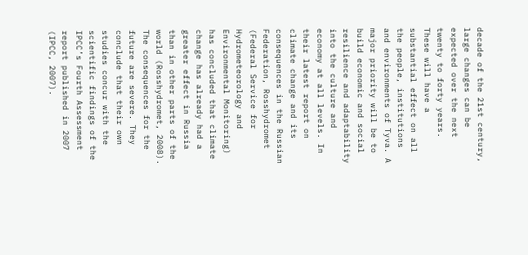decade of the 21st century, large changes can be expected over the next twenty to forty years. These will have a substantial effect on all the people, institutions and environments of Tyva. A major priority will be to build economic and social resilience and adaptability into the culture and economy at all levels. In their latest report on climate change and its consequences in the Russian Federation, Rosshydromet (Federal Service for Hydrometeorology and Environmental Monitoring) has concluded that climate change has already had a greater effect in Russia than in other parts of the world (Rosshydromet, 2008). The consequences for the future are severe. They conclude that their own studies concur with the scientific findings of the IPCC’s Fourth Assessment report published in 2007 (IPCC, 2007).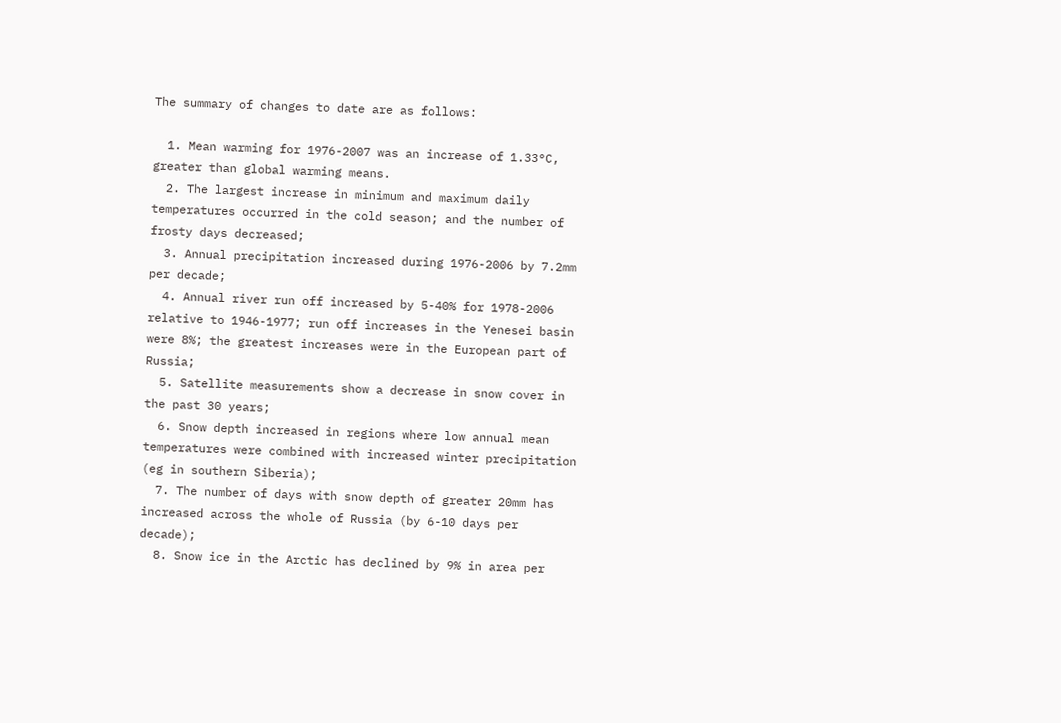The summary of changes to date are as follows:

  1. Mean warming for 1976-2007 was an increase of 1.33°C, greater than global warming means.
  2. The largest increase in minimum and maximum daily temperatures occurred in the cold season; and the number of frosty days decreased;
  3. Annual precipitation increased during 1976-2006 by 7.2mm per decade;
  4. Annual river run off increased by 5-40% for 1978-2006 relative to 1946-1977; run off increases in the Yenesei basin were 8%; the greatest increases were in the European part of Russia;
  5. Satellite measurements show a decrease in snow cover in the past 30 years;
  6. Snow depth increased in regions where low annual mean temperatures were combined with increased winter precipitation (eg in southern Siberia);
  7. The number of days with snow depth of greater 20mm has increased across the whole of Russia (by 6-10 days per decade);
  8. Snow ice in the Arctic has declined by 9% in area per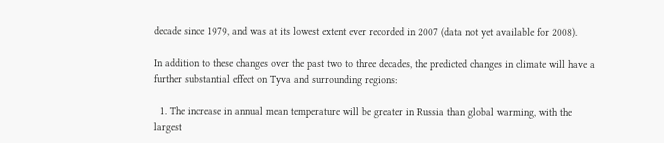decade since 1979, and was at its lowest extent ever recorded in 2007 (data not yet available for 2008).

In addition to these changes over the past two to three decades, the predicted changes in climate will have a further substantial effect on Tyva and surrounding regions:

  1. The increase in annual mean temperature will be greater in Russia than global warming, with the largest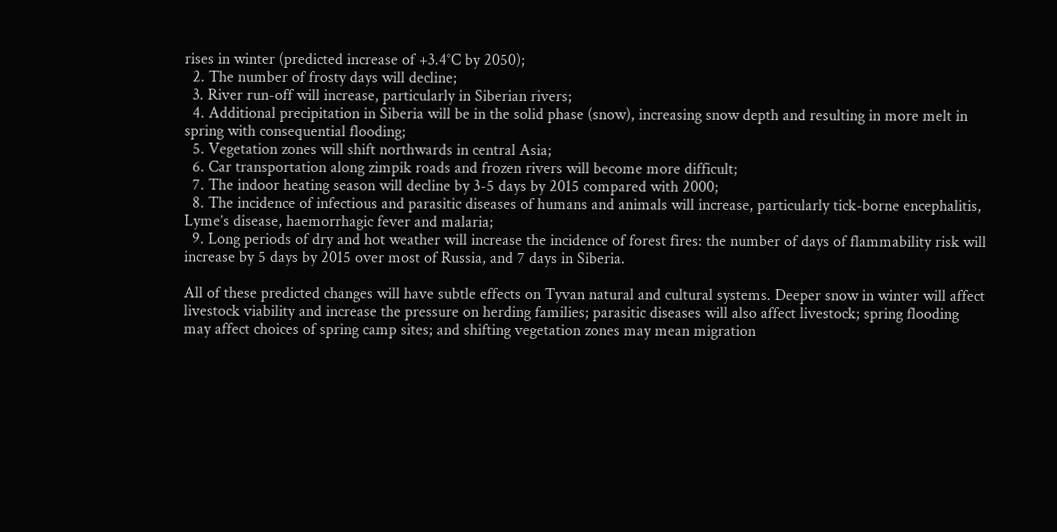rises in winter (predicted increase of +3.4°C by 2050);
  2. The number of frosty days will decline;
  3. River run-off will increase, particularly in Siberian rivers;
  4. Additional precipitation in Siberia will be in the solid phase (snow), increasing snow depth and resulting in more melt in spring with consequential flooding;
  5. Vegetation zones will shift northwards in central Asia;
  6. Car transportation along zimpik roads and frozen rivers will become more difficult;
  7. The indoor heating season will decline by 3-5 days by 2015 compared with 2000;
  8. The incidence of infectious and parasitic diseases of humans and animals will increase, particularly tick-borne encephalitis, Lyme’s disease, haemorrhagic fever and malaria;
  9. Long periods of dry and hot weather will increase the incidence of forest fires: the number of days of flammability risk will increase by 5 days by 2015 over most of Russia, and 7 days in Siberia.

All of these predicted changes will have subtle effects on Tyvan natural and cultural systems. Deeper snow in winter will affect livestock viability and increase the pressure on herding families; parasitic diseases will also affect livestock; spring flooding may affect choices of spring camp sites; and shifting vegetation zones may mean migration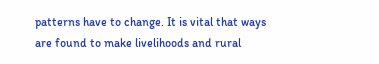patterns have to change. It is vital that ways are found to make livelihoods and rural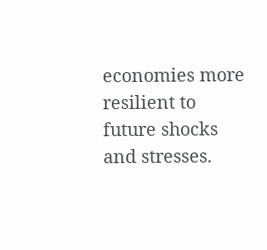economies more resilient to future shocks and stresses.